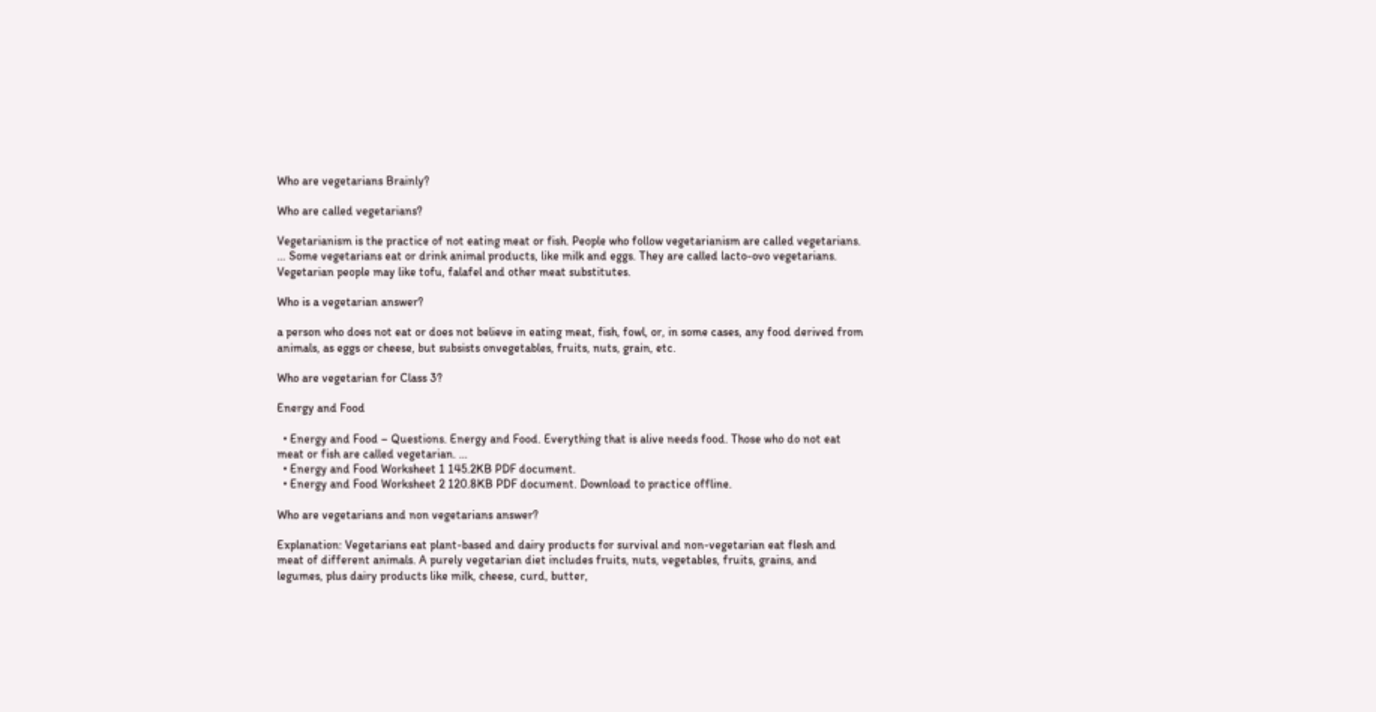Who are vegetarians Brainly?

Who are called vegetarians?

Vegetarianism is the practice of not eating meat or fish. People who follow vegetarianism are called vegetarians. … Some vegetarians eat or drink animal products, like milk and eggs. They are called lacto-ovo vegetarians. Vegetarian people may like tofu, falafel and other meat substitutes.

Who is a vegetarian answer?

a person who does not eat or does not believe in eating meat, fish, fowl, or, in some cases, any food derived from animals, as eggs or cheese, but subsists onvegetables, fruits, nuts, grain, etc.

Who are vegetarian for Class 3?

Energy and Food

  • Energy and Food – Questions. Energy and Food. Everything that is alive needs food. Those who do not eat meat or fish are called vegetarian. …
  • Energy and Food Worksheet 1 145.2KB PDF document.
  • Energy and Food Worksheet 2 120.8KB PDF document. Download to practice offline.

Who are vegetarians and non vegetarians answer?

Explanation: Vegetarians eat plant-based and dairy products for survival and non-vegetarian eat flesh and meat of different animals. A purely vegetarian diet includes fruits, nuts, vegetables, fruits, grains, and legumes, plus dairy products like milk, cheese, curd, butter,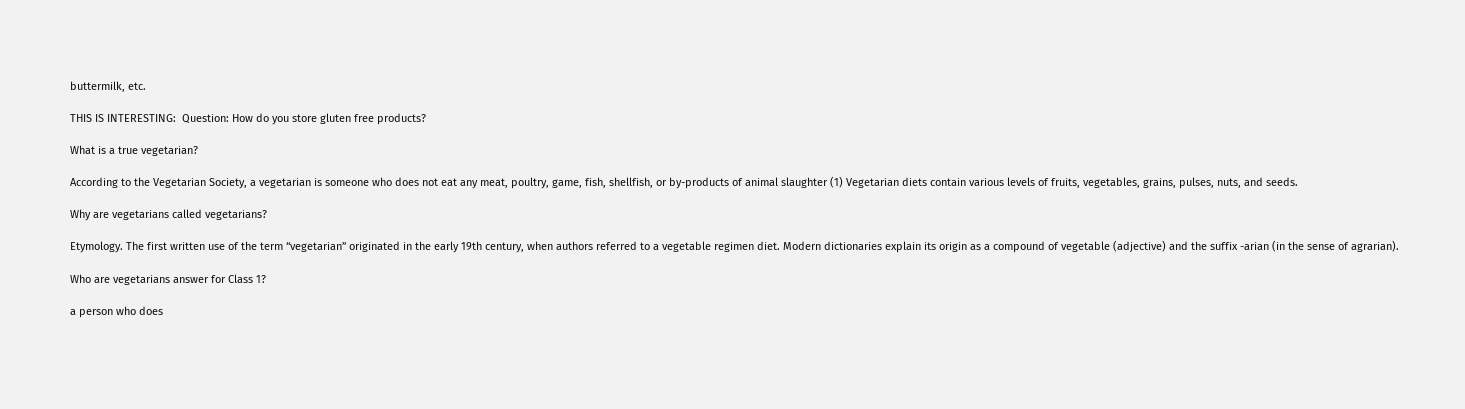buttermilk, etc.

THIS IS INTERESTING:  Question: How do you store gluten free products?

What is a true vegetarian?

According to the Vegetarian Society, a vegetarian is someone who does not eat any meat, poultry, game, fish, shellfish, or by-products of animal slaughter (1) Vegetarian diets contain various levels of fruits, vegetables, grains, pulses, nuts, and seeds.

Why are vegetarians called vegetarians?

Etymology. The first written use of the term “vegetarian” originated in the early 19th century, when authors referred to a vegetable regimen diet. Modern dictionaries explain its origin as a compound of vegetable (adjective) and the suffix -arian (in the sense of agrarian).

Who are vegetarians answer for Class 1?

a person who does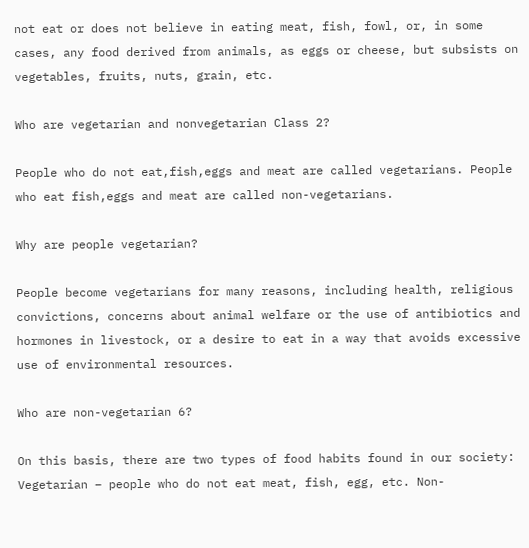not eat or does not believe in eating meat, fish, fowl, or, in some cases, any food derived from animals, as eggs or cheese, but subsists on vegetables, fruits, nuts, grain, etc.

Who are vegetarian and nonvegetarian Class 2?

People who do not eat,fish,eggs and meat are called vegetarians. People who eat fish,eggs and meat are called non-vegetarians.

Why are people vegetarian?

People become vegetarians for many reasons, including health, religious convictions, concerns about animal welfare or the use of antibiotics and hormones in livestock, or a desire to eat in a way that avoids excessive use of environmental resources.

Who are non-vegetarian 6?

On this basis, there are two types of food habits found in our society: Vegetarian – people who do not eat meat, fish, egg, etc. Non-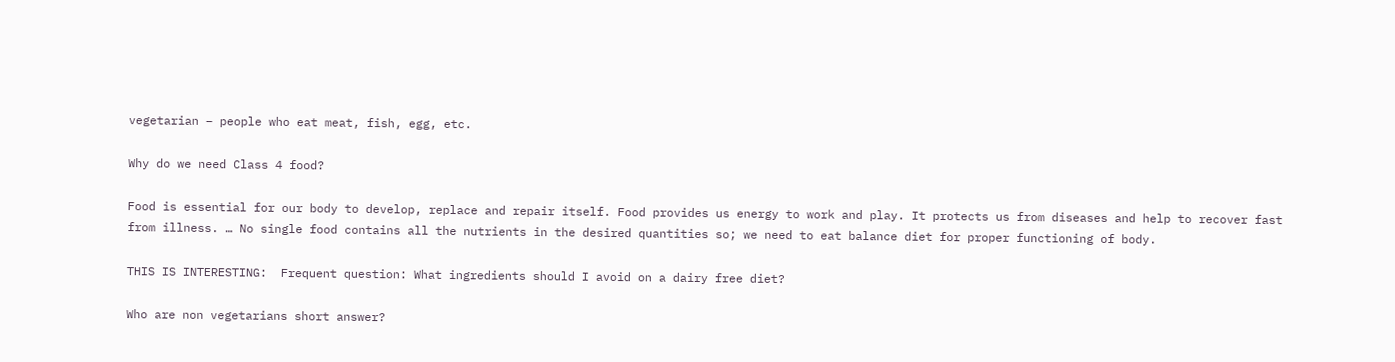vegetarian – people who eat meat, fish, egg, etc.

Why do we need Class 4 food?

Food is essential for our body to develop, replace and repair itself. Food provides us energy to work and play. It protects us from diseases and help to recover fast from illness. … No single food contains all the nutrients in the desired quantities so; we need to eat balance diet for proper functioning of body.

THIS IS INTERESTING:  Frequent question: What ingredients should I avoid on a dairy free diet?

Who are non vegetarians short answer?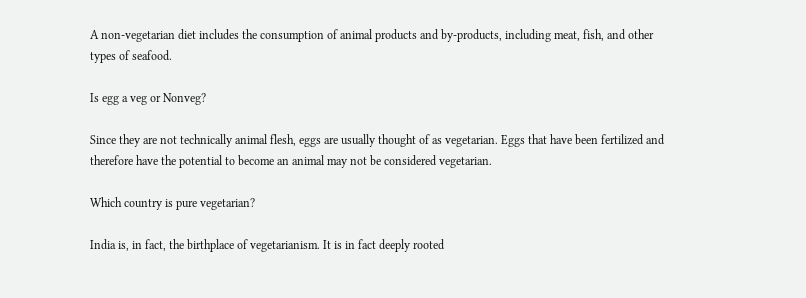A non-vegetarian diet includes the consumption of animal products and by-products, including meat, fish, and other types of seafood.

Is egg a veg or Nonveg?

Since they are not technically animal flesh, eggs are usually thought of as vegetarian. Eggs that have been fertilized and therefore have the potential to become an animal may not be considered vegetarian.

Which country is pure vegetarian?

India is, in fact, the birthplace of vegetarianism. It is in fact deeply rooted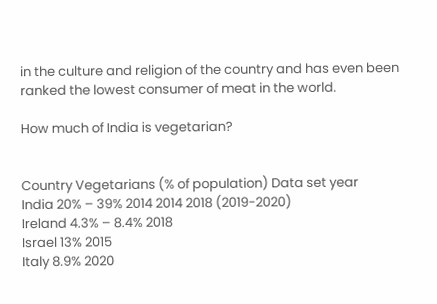in the culture and religion of the country and has even been ranked the lowest consumer of meat in the world.

How much of India is vegetarian?


Country Vegetarians (% of population) Data set year
India 20% – 39% 2014 2014 2018 (2019-2020)
Ireland 4.3% – 8.4% 2018
Israel 13% 2015
Italy 8.9% 2020